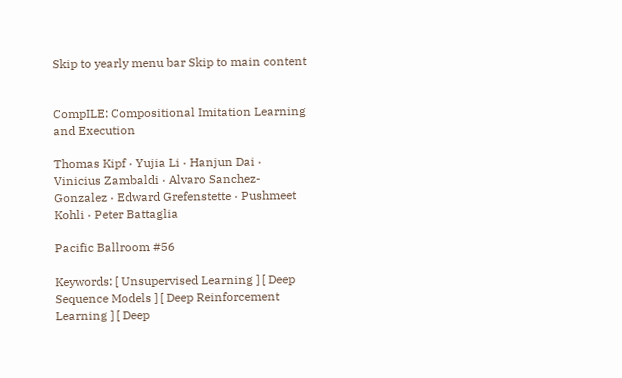Skip to yearly menu bar Skip to main content


CompILE: Compositional Imitation Learning and Execution

Thomas Kipf · Yujia Li · Hanjun Dai · Vinicius Zambaldi · Alvaro Sanchez-Gonzalez · Edward Grefenstette · Pushmeet Kohli · Peter Battaglia

Pacific Ballroom #56

Keywords: [ Unsupervised Learning ] [ Deep Sequence Models ] [ Deep Reinforcement Learning ] [ Deep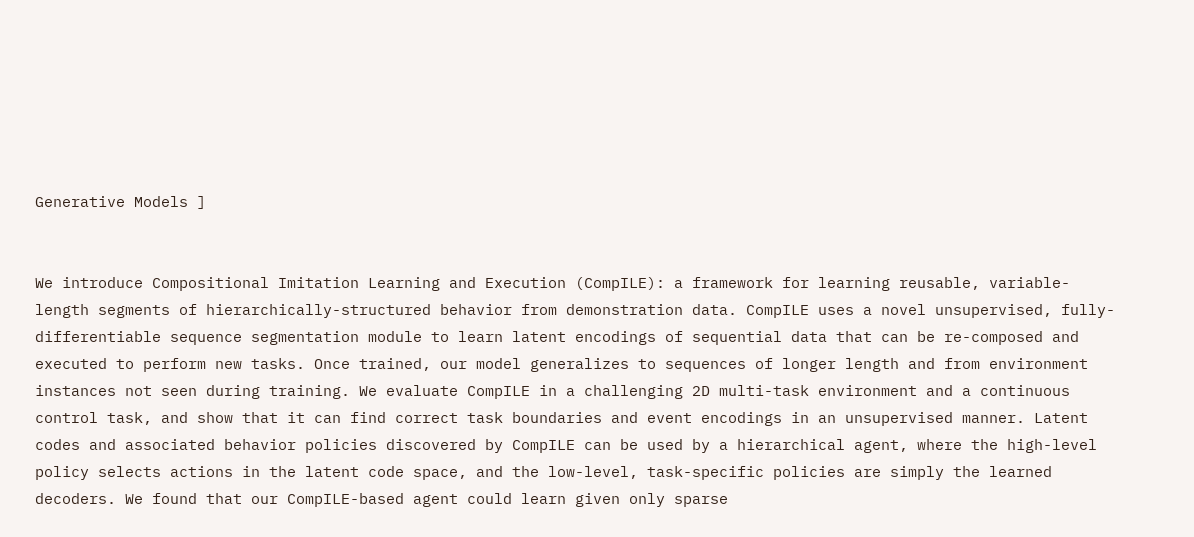Generative Models ]


We introduce Compositional Imitation Learning and Execution (CompILE): a framework for learning reusable, variable-length segments of hierarchically-structured behavior from demonstration data. CompILE uses a novel unsupervised, fully-differentiable sequence segmentation module to learn latent encodings of sequential data that can be re-composed and executed to perform new tasks. Once trained, our model generalizes to sequences of longer length and from environment instances not seen during training. We evaluate CompILE in a challenging 2D multi-task environment and a continuous control task, and show that it can find correct task boundaries and event encodings in an unsupervised manner. Latent codes and associated behavior policies discovered by CompILE can be used by a hierarchical agent, where the high-level policy selects actions in the latent code space, and the low-level, task-specific policies are simply the learned decoders. We found that our CompILE-based agent could learn given only sparse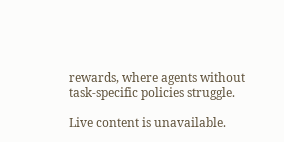rewards, where agents without task-specific policies struggle.

Live content is unavailable.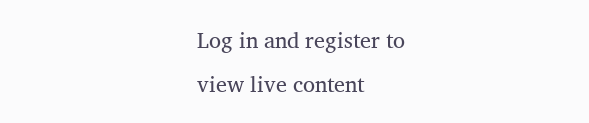Log in and register to view live content